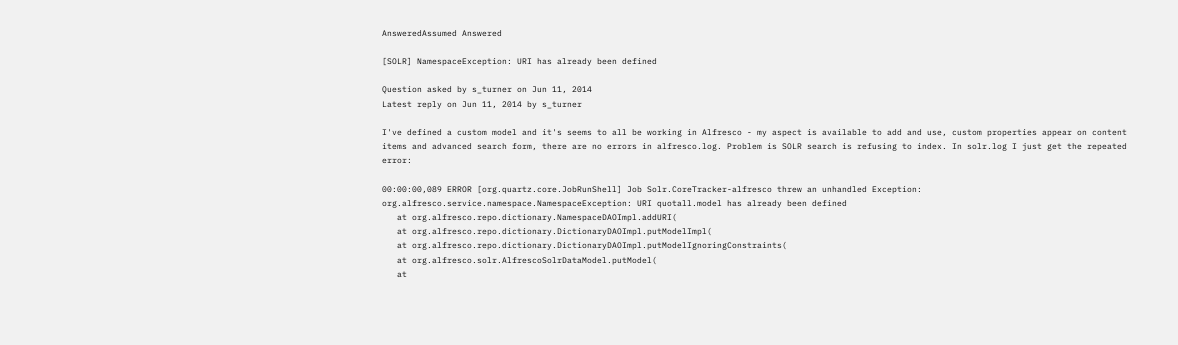AnsweredAssumed Answered

[SOLR] NamespaceException: URI has already been defined

Question asked by s_turner on Jun 11, 2014
Latest reply on Jun 11, 2014 by s_turner

I've defined a custom model and it's seems to all be working in Alfresco - my aspect is available to add and use, custom properties appear on content items and advanced search form, there are no errors in alfresco.log. Problem is SOLR search is refusing to index. In solr.log I just get the repeated error:

00:00:00,089 ERROR [org.quartz.core.JobRunShell] Job Solr.CoreTracker-alfresco threw an unhandled Exception:
org.alfresco.service.namespace.NamespaceException: URI quotall.model has already been defined
   at org.alfresco.repo.dictionary.NamespaceDAOImpl.addURI(
   at org.alfresco.repo.dictionary.DictionaryDAOImpl.putModelImpl(
   at org.alfresco.repo.dictionary.DictionaryDAOImpl.putModelIgnoringConstraints(
   at org.alfresco.solr.AlfrescoSolrDataModel.putModel(
   at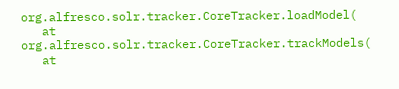org.alfresco.solr.tracker.CoreTracker.loadModel(
   at org.alfresco.solr.tracker.CoreTracker.trackModels(
   at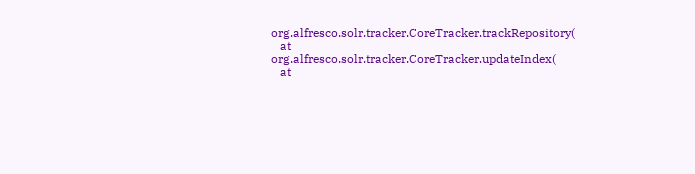org.alfresco.solr.tracker.CoreTracker.trackRepository(
   at org.alfresco.solr.tracker.CoreTracker.updateIndex(
   at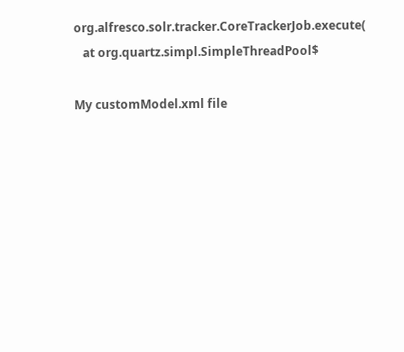org.alfresco.solr.tracker.CoreTrackerJob.execute(
   at org.quartz.simpl.SimpleThreadPool$

My customModel.xml file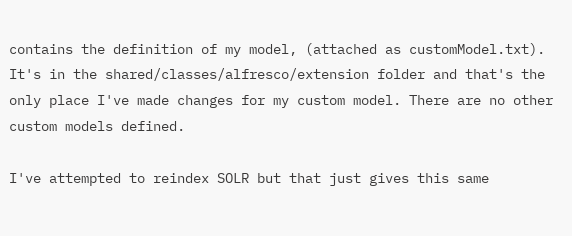contains the definition of my model, (attached as customModel.txt). It's in the shared/classes/alfresco/extension folder and that's the only place I've made changes for my custom model. There are no other custom models defined.

I've attempted to reindex SOLR but that just gives this same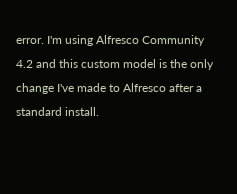error. I'm using Alfresco Community 4.2 and this custom model is the only change I've made to Alfresco after a standard install.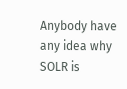Anybody have any idea why SOLR is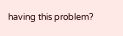having this problem?